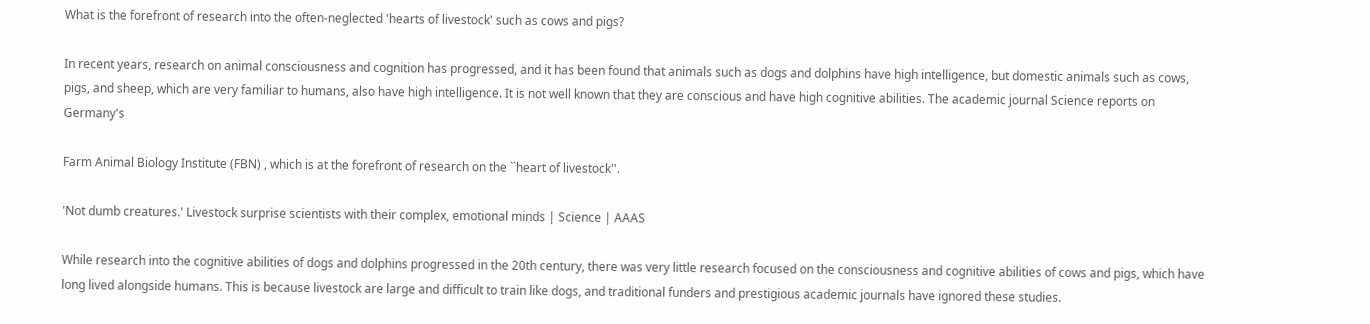What is the forefront of research into the often-neglected 'hearts of livestock' such as cows and pigs?

In recent years, research on animal consciousness and cognition has progressed, and it has been found that animals such as dogs and dolphins have high intelligence, but domestic animals such as cows, pigs, and sheep, which are very familiar to humans, also have high intelligence. It is not well known that they are conscious and have high cognitive abilities. The academic journal Science reports on Germany's

Farm Animal Biology Institute (FBN) , which is at the forefront of research on the ``heart of livestock''.

'Not dumb creatures.' Livestock surprise scientists with their complex, emotional minds | Science | AAAS

While research into the cognitive abilities of dogs and dolphins progressed in the 20th century, there was very little research focused on the consciousness and cognitive abilities of cows and pigs, which have long lived alongside humans. This is because livestock are large and difficult to train like dogs, and traditional funders and prestigious academic journals have ignored these studies.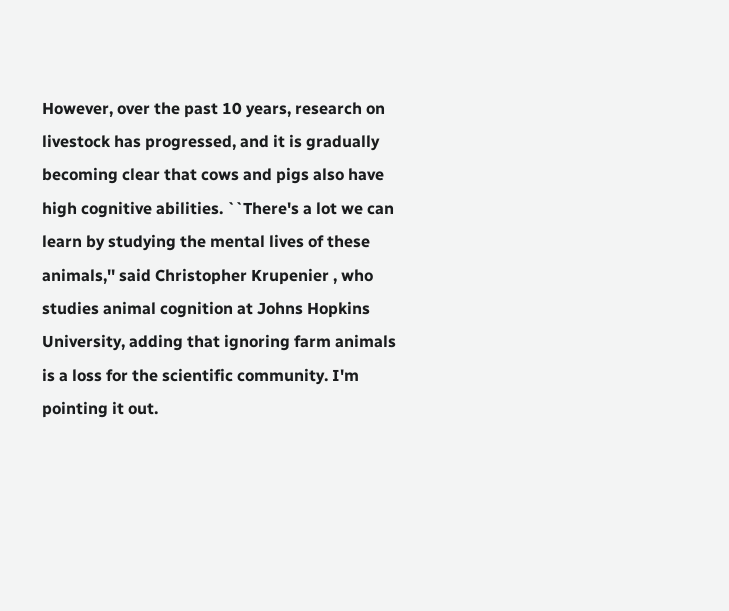However, over the past 10 years, research on livestock has progressed, and it is gradually becoming clear that cows and pigs also have high cognitive abilities. ``There's a lot we can learn by studying the mental lives of these animals,'' said Christopher Krupenier , who studies animal cognition at Johns Hopkins University, adding that ignoring farm animals is a loss for the scientific community. I'm pointing it out.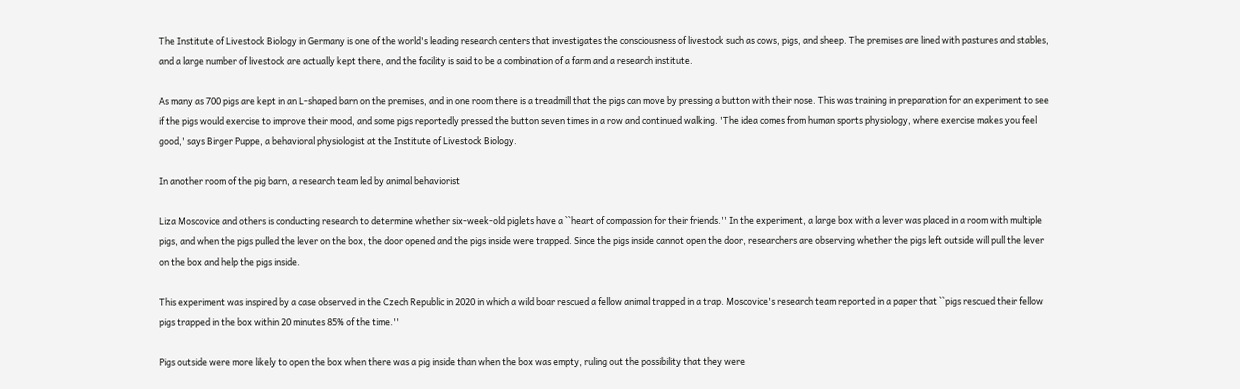The Institute of Livestock Biology in Germany is one of the world's leading research centers that investigates the consciousness of livestock such as cows, pigs, and sheep. The premises are lined with pastures and stables, and a large number of livestock are actually kept there, and the facility is said to be a combination of a farm and a research institute.

As many as 700 pigs are kept in an L-shaped barn on the premises, and in one room there is a treadmill that the pigs can move by pressing a button with their nose. This was training in preparation for an experiment to see if the pigs would exercise to improve their mood, and some pigs reportedly pressed the button seven times in a row and continued walking. 'The idea comes from human sports physiology, where exercise makes you feel good,' says Birger Puppe, a behavioral physiologist at the Institute of Livestock Biology.

In another room of the pig barn, a research team led by animal behaviorist

Liza Moscovice and others is conducting research to determine whether six-week-old piglets have a ``heart of compassion for their friends.'' In the experiment, a large box with a lever was placed in a room with multiple pigs, and when the pigs pulled the lever on the box, the door opened and the pigs inside were trapped. Since the pigs inside cannot open the door, researchers are observing whether the pigs left outside will pull the lever on the box and help the pigs inside.

This experiment was inspired by a case observed in the Czech Republic in 2020 in which a wild boar rescued a fellow animal trapped in a trap. Moscovice's research team reported in a paper that ``pigs rescued their fellow pigs trapped in the box within 20 minutes 85% of the time.''

Pigs outside were more likely to open the box when there was a pig inside than when the box was empty, ruling out the possibility that they were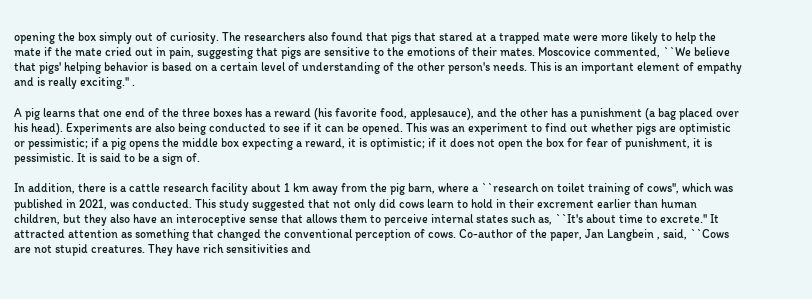opening the box simply out of curiosity. The researchers also found that pigs that stared at a trapped mate were more likely to help the mate if the mate cried out in pain, suggesting that pigs are sensitive to the emotions of their mates. Moscovice commented, ``We believe that pigs' helping behavior is based on a certain level of understanding of the other person's needs. This is an important element of empathy and is really exciting.'' .

A pig learns that one end of the three boxes has a reward (his favorite food, applesauce), and the other has a punishment (a bag placed over his head). Experiments are also being conducted to see if it can be opened. This was an experiment to find out whether pigs are optimistic or pessimistic; if a pig opens the middle box expecting a reward, it is optimistic; if it does not open the box for fear of punishment, it is pessimistic. It is said to be a sign of.

In addition, there is a cattle research facility about 1 km away from the pig barn, where a ``research on toilet training of cows'', which was published in 2021, was conducted. This study suggested that not only did cows learn to hold in their excrement earlier than human children, but they also have an interoceptive sense that allows them to perceive internal states such as, ``It's about time to excrete.'' It attracted attention as something that changed the conventional perception of cows. Co-author of the paper, Jan Langbein , said, ``Cows are not stupid creatures. They have rich sensitivities and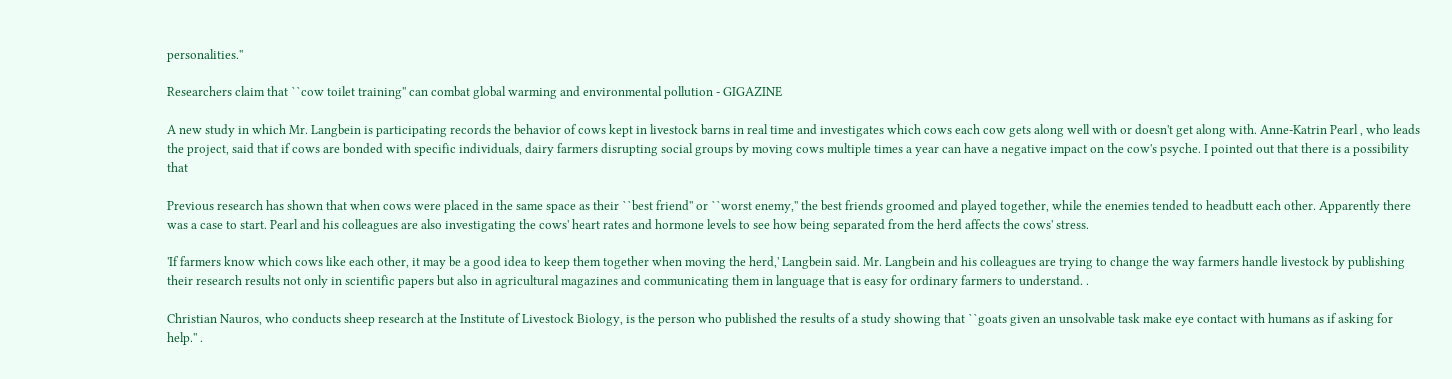personalities.''

Researchers claim that ``cow toilet training'' can combat global warming and environmental pollution - GIGAZINE

A new study in which Mr. Langbein is participating records the behavior of cows kept in livestock barns in real time and investigates which cows each cow gets along well with or doesn't get along with. Anne-Katrin Pearl , who leads the project, said that if cows are bonded with specific individuals, dairy farmers disrupting social groups by moving cows multiple times a year can have a negative impact on the cow's psyche. I pointed out that there is a possibility that

Previous research has shown that when cows were placed in the same space as their ``best friend'' or ``worst enemy,'' the best friends groomed and played together, while the enemies tended to headbutt each other. Apparently there was a case to start. Pearl and his colleagues are also investigating the cows' heart rates and hormone levels to see how being separated from the herd affects the cows' stress.

'If farmers know which cows like each other, it may be a good idea to keep them together when moving the herd,' Langbein said. Mr. Langbein and his colleagues are trying to change the way farmers handle livestock by publishing their research results not only in scientific papers but also in agricultural magazines and communicating them in language that is easy for ordinary farmers to understand. .

Christian Nauros, who conducts sheep research at the Institute of Livestock Biology, is the person who published the results of a study showing that ``goats given an unsolvable task make eye contact with humans as if asking for help.'' .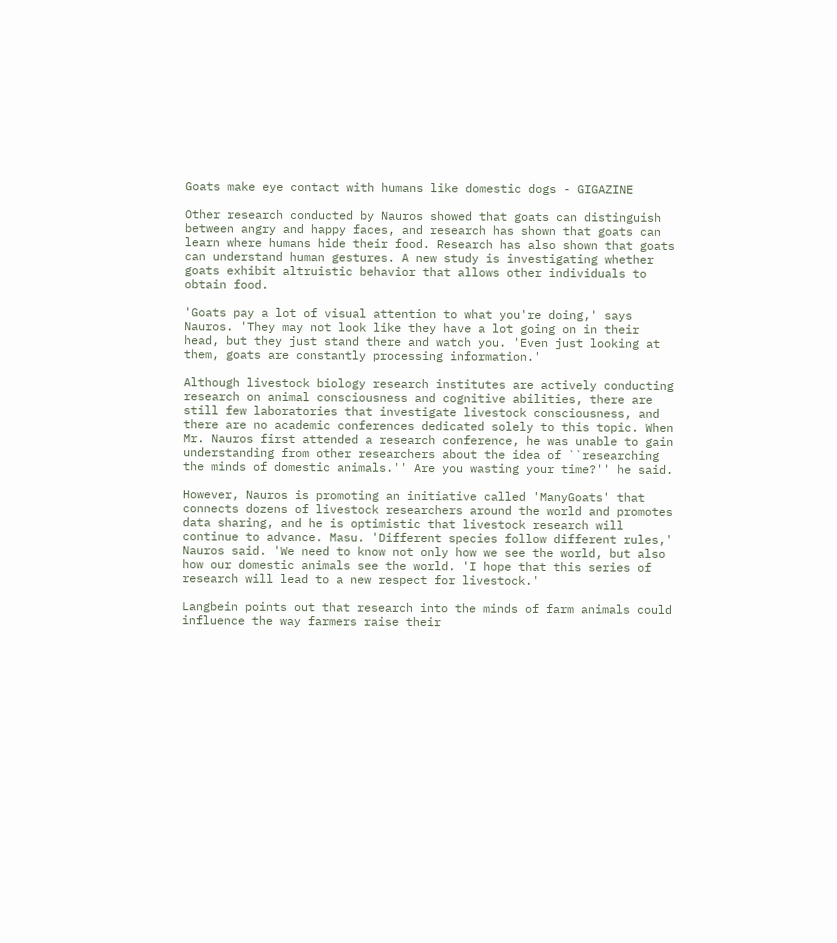Goats make eye contact with humans like domestic dogs - GIGAZINE

Other research conducted by Nauros showed that goats can distinguish between angry and happy faces, and research has shown that goats can learn where humans hide their food. Research has also shown that goats can understand human gestures. A new study is investigating whether goats exhibit altruistic behavior that allows other individuals to obtain food.

'Goats pay a lot of visual attention to what you're doing,' says Nauros. 'They may not look like they have a lot going on in their head, but they just stand there and watch you. 'Even just looking at them, goats are constantly processing information.'

Although livestock biology research institutes are actively conducting research on animal consciousness and cognitive abilities, there are still few laboratories that investigate livestock consciousness, and there are no academic conferences dedicated solely to this topic. When Mr. Nauros first attended a research conference, he was unable to gain understanding from other researchers about the idea of ``researching the minds of domestic animals.'' Are you wasting your time?'' he said.

However, Nauros is promoting an initiative called 'ManyGoats' that connects dozens of livestock researchers around the world and promotes data sharing, and he is optimistic that livestock research will continue to advance. Masu. 'Different species follow different rules,' Nauros said. 'We need to know not only how we see the world, but also how our domestic animals see the world. 'I hope that this series of research will lead to a new respect for livestock.'

Langbein points out that research into the minds of farm animals could influence the way farmers raise their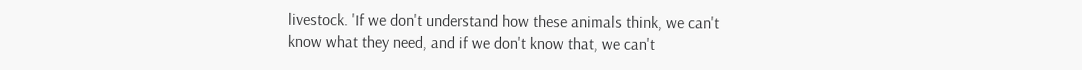livestock. 'If we don't understand how these animals think, we can't know what they need, and if we don't know that, we can't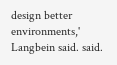design better environments,' Langbein said. said.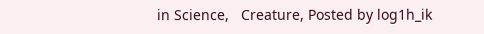in Science,   Creature, Posted by log1h_ik